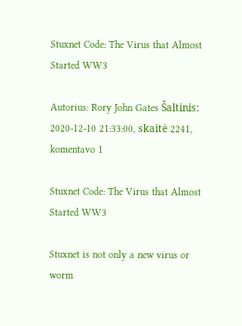Stuxnet Code: The Virus that Almost Started WW3

Autorius: Rory John Gates Šaltinis: 2020-12-10 21:33:00, skaitė 2241, komentavo 1

Stuxnet Code: The Virus that Almost Started WW3

Stuxnet is not only a new virus or worm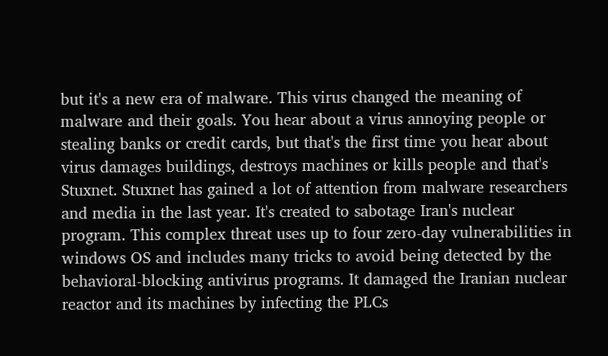but it's a new era of malware. This virus changed the meaning of malware and their goals. You hear about a virus annoying people or stealing banks or credit cards, but that's the first time you hear about virus damages buildings, destroys machines or kills people and that's Stuxnet. Stuxnet has gained a lot of attention from malware researchers and media in the last year. It's created to sabotage Iran's nuclear program. This complex threat uses up to four zero-day vulnerabilities in windows OS and includes many tricks to avoid being detected by the behavioral-blocking antivirus programs. It damaged the Iranian nuclear reactor and its machines by infecting the PLCs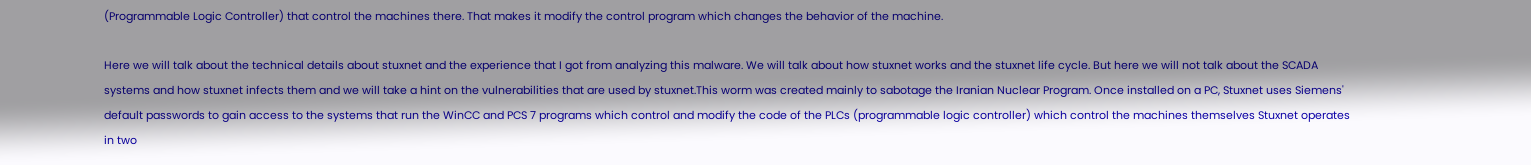(Programmable Logic Controller) that control the machines there. That makes it modify the control program which changes the behavior of the machine.

Here we will talk about the technical details about stuxnet and the experience that I got from analyzing this malware. We will talk about how stuxnet works and the stuxnet life cycle. But here we will not talk about the SCADA systems and how stuxnet infects them and we will take a hint on the vulnerabilities that are used by stuxnet.This worm was created mainly to sabotage the Iranian Nuclear Program. Once installed on a PC, Stuxnet uses Siemens' default passwords to gain access to the systems that run the WinCC and PCS 7 programs which control and modify the code of the PLCs (programmable logic controller) which control the machines themselves Stuxnet operates in two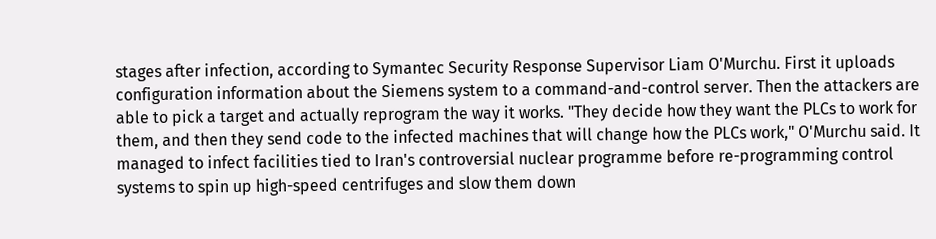stages after infection, according to Symantec Security Response Supervisor Liam O'Murchu. First it uploads configuration information about the Siemens system to a command-and-control server. Then the attackers are able to pick a target and actually reprogram the way it works. "They decide how they want the PLCs to work for them, and then they send code to the infected machines that will change how the PLCs work," O'Murchu said. It managed to infect facilities tied to Iran's controversial nuclear programme before re-programming control systems to spin up high-speed centrifuges and slow them down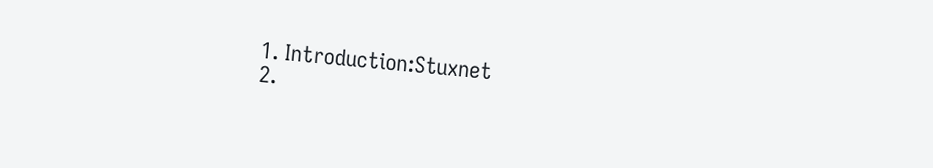1. Introduction:Stuxnet
2.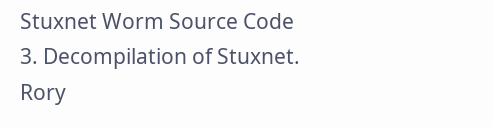Stuxnet Worm Source Code
3. Decompilation of Stuxnet.
Rory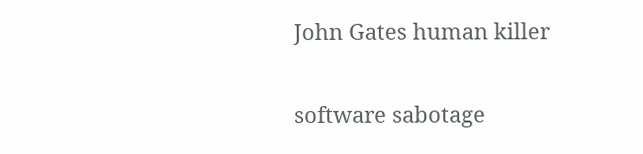John Gates human killer

software sabotage